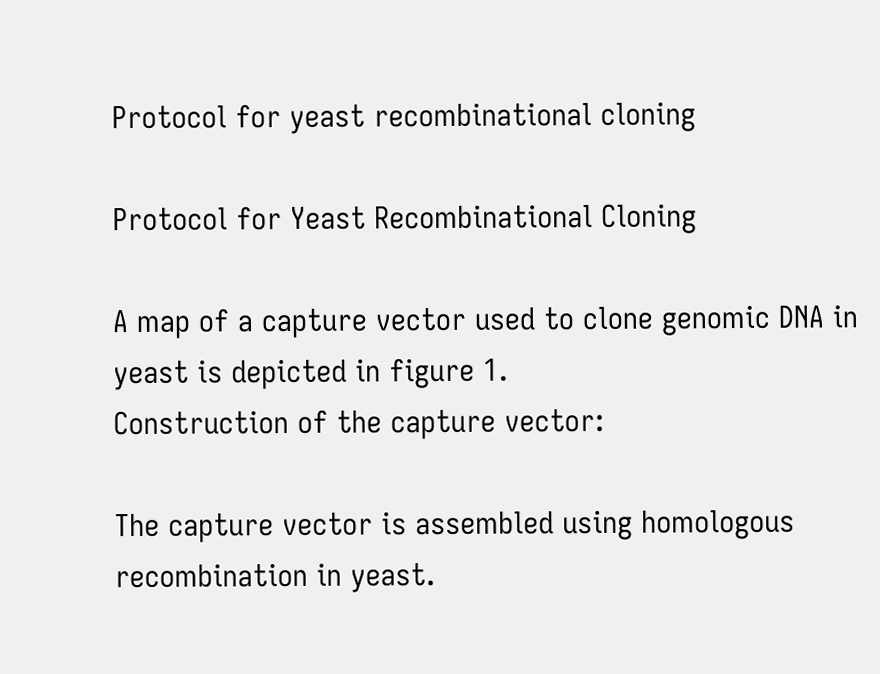Protocol for yeast recombinational cloning

Protocol for Yeast Recombinational Cloning

A map of a capture vector used to clone genomic DNA in yeast is depicted in figure 1.
Construction of the capture vector:

The capture vector is assembled using homologous recombination in yeast.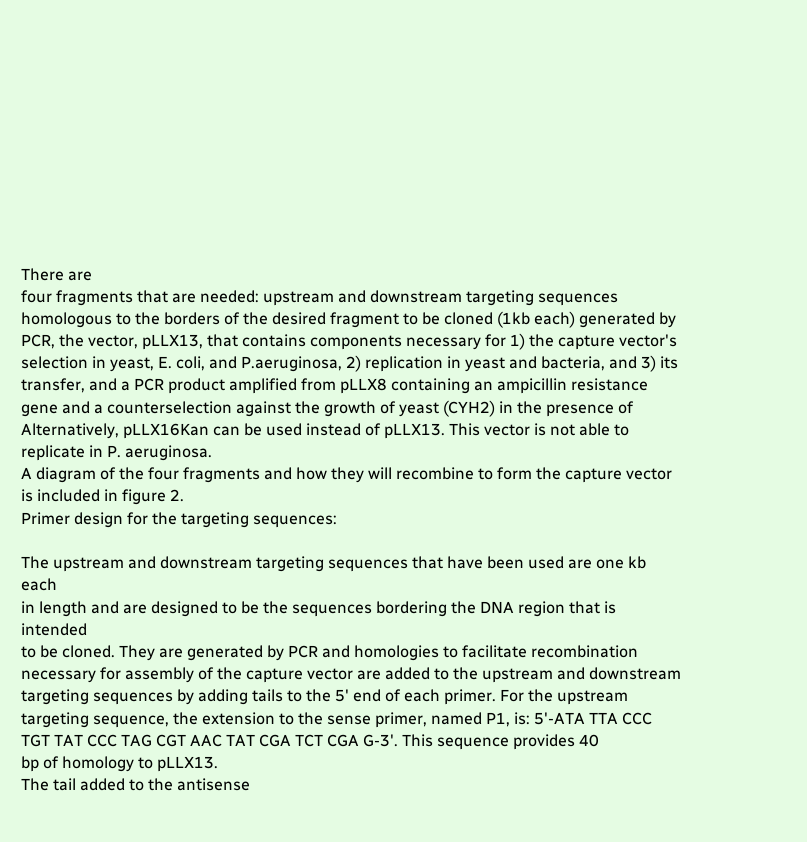There are
four fragments that are needed: upstream and downstream targeting sequences
homologous to the borders of the desired fragment to be cloned (1kb each) generated by
PCR, the vector, pLLX13, that contains components necessary for 1) the capture vector's
selection in yeast, E. coli, and P.aeruginosa, 2) replication in yeast and bacteria, and 3) its
transfer, and a PCR product amplified from pLLX8 containing an ampicillin resistance
gene and a counterselection against the growth of yeast (CYH2) in the presence of
Alternatively, pLLX16Kan can be used instead of pLLX13. This vector is not able to
replicate in P. aeruginosa.
A diagram of the four fragments and how they will recombine to form the capture vector
is included in figure 2.
Primer design for the targeting sequences:

The upstream and downstream targeting sequences that have been used are one kb each
in length and are designed to be the sequences bordering the DNA region that is intended
to be cloned. They are generated by PCR and homologies to facilitate recombination
necessary for assembly of the capture vector are added to the upstream and downstream
targeting sequences by adding tails to the 5' end of each primer. For the upstream
targeting sequence, the extension to the sense primer, named P1, is: 5'-ATA TTA CCC
TGT TAT CCC TAG CGT AAC TAT CGA TCT CGA G-3'. This sequence provides 40
bp of homology to pLLX13.
The tail added to the antisense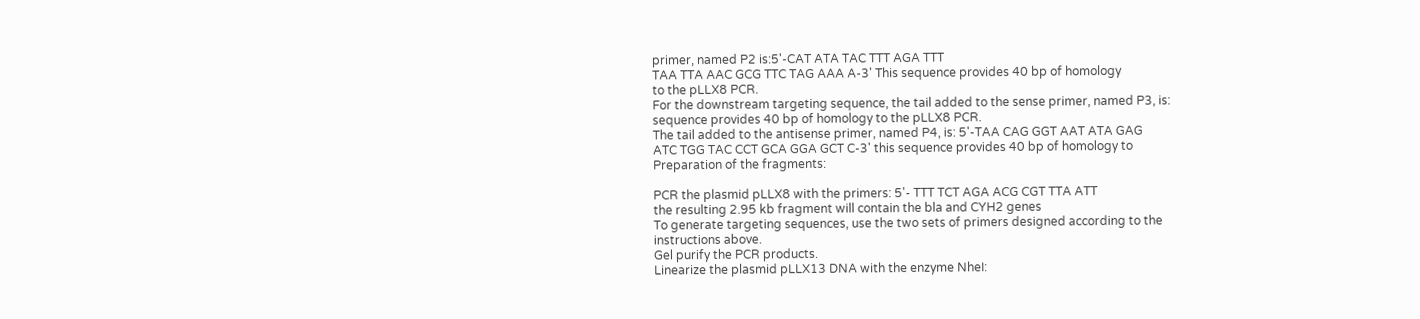primer, named P2 is:5'-CAT ATA TAC TTT AGA TTT
TAA TTA AAC GCG TTC TAG AAA A-3' This sequence provides 40 bp of homology
to the pLLX8 PCR.
For the downstream targeting sequence, the tail added to the sense primer, named P3, is:
sequence provides 40 bp of homology to the pLLX8 PCR.
The tail added to the antisense primer, named P4, is: 5'-TAA CAG GGT AAT ATA GAG
ATC TGG TAC CCT GCA GGA GCT C-3' this sequence provides 40 bp of homology to
Preparation of the fragments:

PCR the plasmid pLLX8 with the primers: 5'- TTT TCT AGA ACG CGT TTA ATT
the resulting 2.95 kb fragment will contain the bla and CYH2 genes
To generate targeting sequences, use the two sets of primers designed according to the
instructions above.
Gel purify the PCR products.
Linearize the plasmid pLLX13 DNA with the enzyme NheI: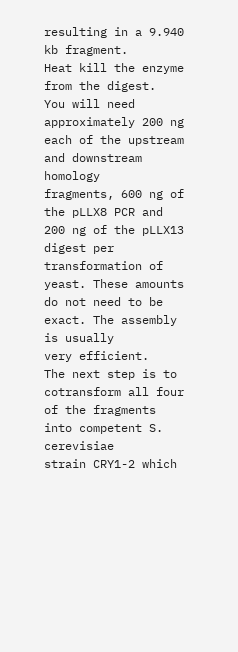resulting in a 9.940 kb fragment.
Heat kill the enzyme from the digest.
You will need approximately 200 ng each of the upstream and downstream homology
fragments, 600 ng of the pLLX8 PCR and 200 ng of the pLLX13 digest per
transformation of yeast. These amounts do not need to be exact. The assembly is usually
very efficient.
The next step is to cotransform all four of the fragments into competent S. cerevisiae
strain CRY1-2 which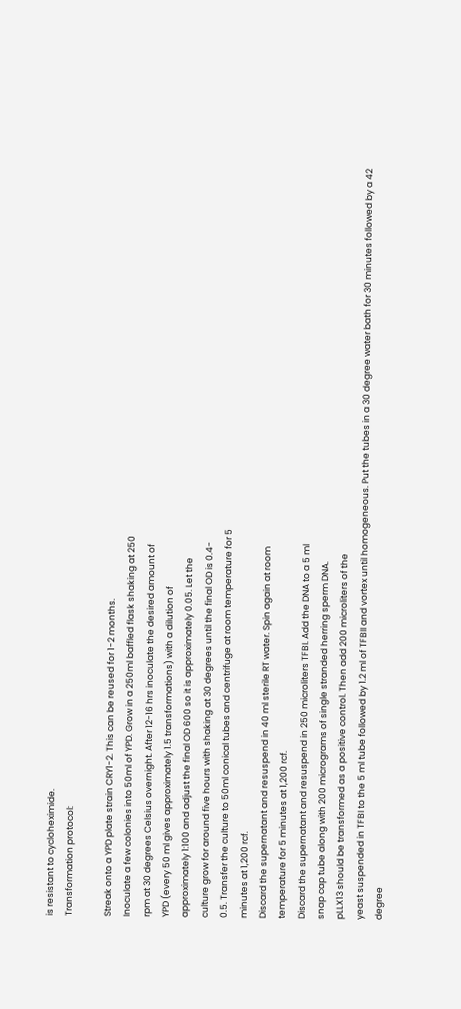is resistant to cycloheximide.
Transformation protocol:

Streak onto a YPD plate strain CRY1-2. This can be reused for 1-2 months.
Inoculate a few colonies into 50ml of YPD. Grow in a 250ml baffled flask shaking at 250
rpm at 30 degrees Celsius overnight. After 12-16 hrs inoculate the desired amount of
YPD (every 50 ml gives approximately 1.5 transformations) with a dilution of
approximately 1:100 and adjust the final OD 600 so it is approximately 0.05. Let the
culture grow for around five hours with shaking at 30 degrees until the final OD is 0.4-
0.5. Transfer the culture to 50ml conical tubes and centrifuge at room temperature for 5
minutes at 1,200 rcf.
Discard the supernatant and resuspend in 40 ml sterile RT water. Spin again at room
temperature for 5 minutes at 1,200 rcf.
Discard the supernatant and resuspend in 250 microliters TFBI. Add the DNA to a 5 ml
snap cap tube along with 200 micrograms of single stranded herring sperm DNA.
pLLX13 should be transformed as a positive control. Then add 200 microliters of the
yeast suspended in TFBI to the 5 ml tube followed by 1.2 ml of TFBII and vortex until homogeneous. Put the tubes in a 30 degree water bath for 30 minutes followed by a 42 degree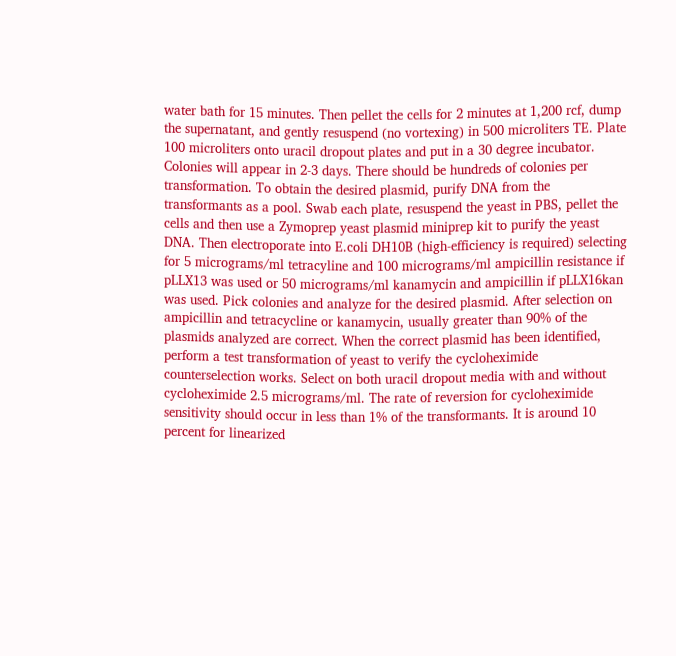water bath for 15 minutes. Then pellet the cells for 2 minutes at 1,200 rcf, dump the supernatant, and gently resuspend (no vortexing) in 500 microliters TE. Plate 100 microliters onto uracil dropout plates and put in a 30 degree incubator. Colonies will appear in 2-3 days. There should be hundreds of colonies per transformation. To obtain the desired plasmid, purify DNA from the transformants as a pool. Swab each plate, resuspend the yeast in PBS, pellet the cells and then use a Zymoprep yeast plasmid miniprep kit to purify the yeast DNA. Then electroporate into E.coli DH10B (high-efficiency is required) selecting for 5 micrograms/ml tetracyline and 100 micrograms/ml ampicillin resistance if pLLX13 was used or 50 micrograms/ml kanamycin and ampicillin if pLLX16kan was used. Pick colonies and analyze for the desired plasmid. After selection on ampicillin and tetracycline or kanamycin, usually greater than 90% of the plasmids analyzed are correct. When the correct plasmid has been identified, perform a test transformation of yeast to verify the cycloheximide counterselection works. Select on both uracil dropout media with and without cycloheximide 2.5 micrograms/ml. The rate of reversion for cycloheximide sensitivity should occur in less than 1% of the transformants. It is around 10 percent for linearized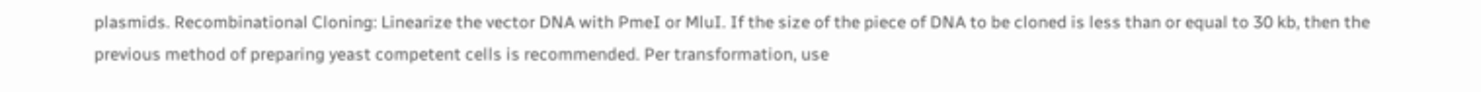plasmids. Recombinational Cloning: Linearize the vector DNA with PmeI or MluI. If the size of the piece of DNA to be cloned is less than or equal to 30 kb, then the previous method of preparing yeast competent cells is recommended. Per transformation, use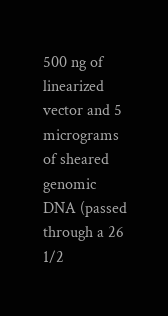500 ng of linearized vector and 5 micrograms of sheared genomic DNA (passed through a 26 1/2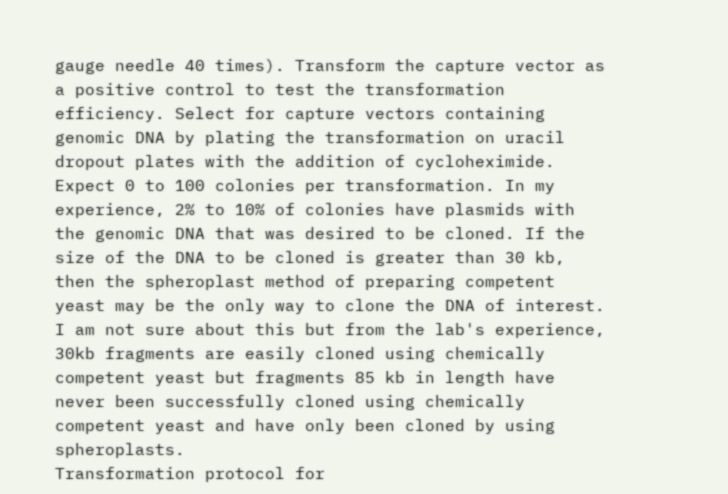gauge needle 40 times). Transform the capture vector as a positive control to test the transformation efficiency. Select for capture vectors containing genomic DNA by plating the transformation on uracil dropout plates with the addition of cycloheximide. Expect 0 to 100 colonies per transformation. In my experience, 2% to 10% of colonies have plasmids with the genomic DNA that was desired to be cloned. If the size of the DNA to be cloned is greater than 30 kb, then the spheroplast method of preparing competent yeast may be the only way to clone the DNA of interest. I am not sure about this but from the lab's experience, 30kb fragments are easily cloned using chemically competent yeast but fragments 85 kb in length have never been successfully cloned using chemically competent yeast and have only been cloned by using spheroplasts.
Transformation protocol for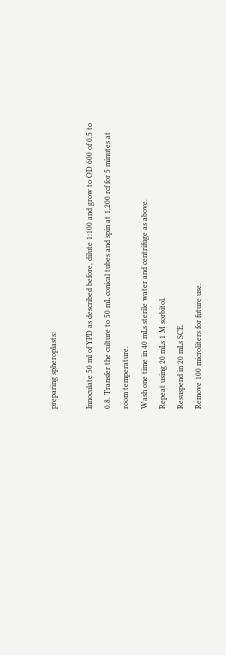preparing spheroplasts:

Innoculate 50 ml of YPD as described before, dilute 1:100 and grow to OD 600 of 0.5 to
0.8. Transfer the culture to 50 mL conical tubes and spin at 1,200 rcf for 5 minutes at
room temperature.
Wash one time in 40 mLs sterile water and centrifuge as above.
Repeat using 20 mLs 1 M sorbitol.
Resuspend in 20 mLs SCE.
Remove 100 microliters for future use.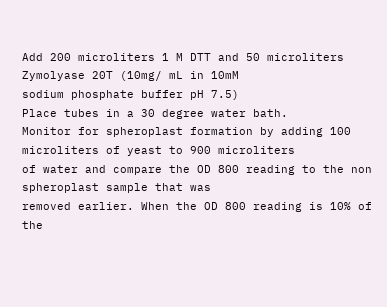Add 200 microliters 1 M DTT and 50 microliters Zymolyase 20T (10mg/ mL in 10mM
sodium phosphate buffer pH 7.5)
Place tubes in a 30 degree water bath.
Monitor for spheroplast formation by adding 100 microliters of yeast to 900 microliters
of water and compare the OD 800 reading to the non spheroplast sample that was
removed earlier. When the OD 800 reading is 10% of the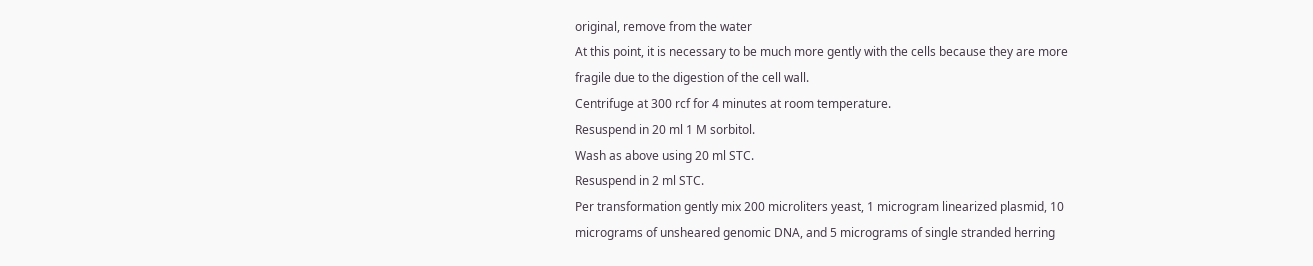original, remove from the water
At this point, it is necessary to be much more gently with the cells because they are more
fragile due to the digestion of the cell wall.
Centrifuge at 300 rcf for 4 minutes at room temperature.
Resuspend in 20 ml 1 M sorbitol.
Wash as above using 20 ml STC.
Resuspend in 2 ml STC.
Per transformation gently mix 200 microliters yeast, 1 microgram linearized plasmid, 10
micrograms of unsheared genomic DNA, and 5 micrograms of single stranded herring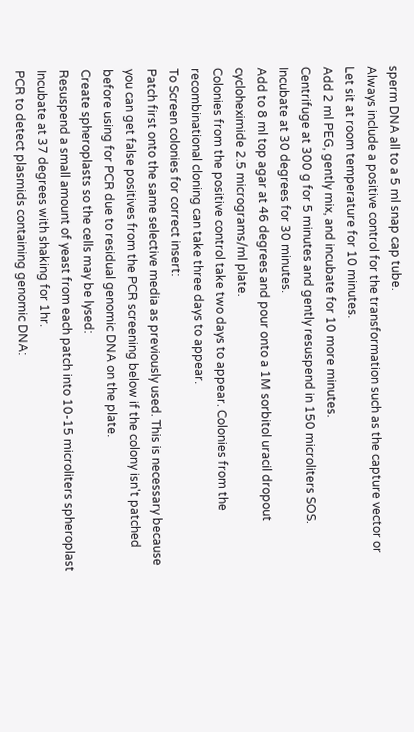sperm DNA all to a 5 ml snap cap tube.
Always include a positive control for the transformation such as the capture vector or
Let sit at room temperature for 10 minutes.
Add 2 ml PEG, gently mix, and incubate for 10 more minutes.
Centrifuge at 300 g for 5 minutes and gently resuspend in 150 microliters SOS.
Incubate at 30 degrees for 30 minutes.
Add to 8 ml top agar at 46 degrees and pour onto a 1M sorbitol uracil dropout
cycloheximide 2.5 micrograms/ml plate.
Colonies from the positive control take two days to appear. Colonies from the
recombinational cloning can take three days to appear.
To Screen colonies for correct insert:
Patch first onto the same selective media as previously used. This is necessary because
you can get false positives from the PCR screening below if the colony isn't patched
before using for PCR due to residual genomic DNA on the plate.
Create spheroplasts so the cells may be lysed:
Resuspend a small amount of yeast from each patch into 10-15 microliters spheroplast
Incubate at 37 degrees with shaking for 1hr.
PCR to detect plasmids containing genomic DNA: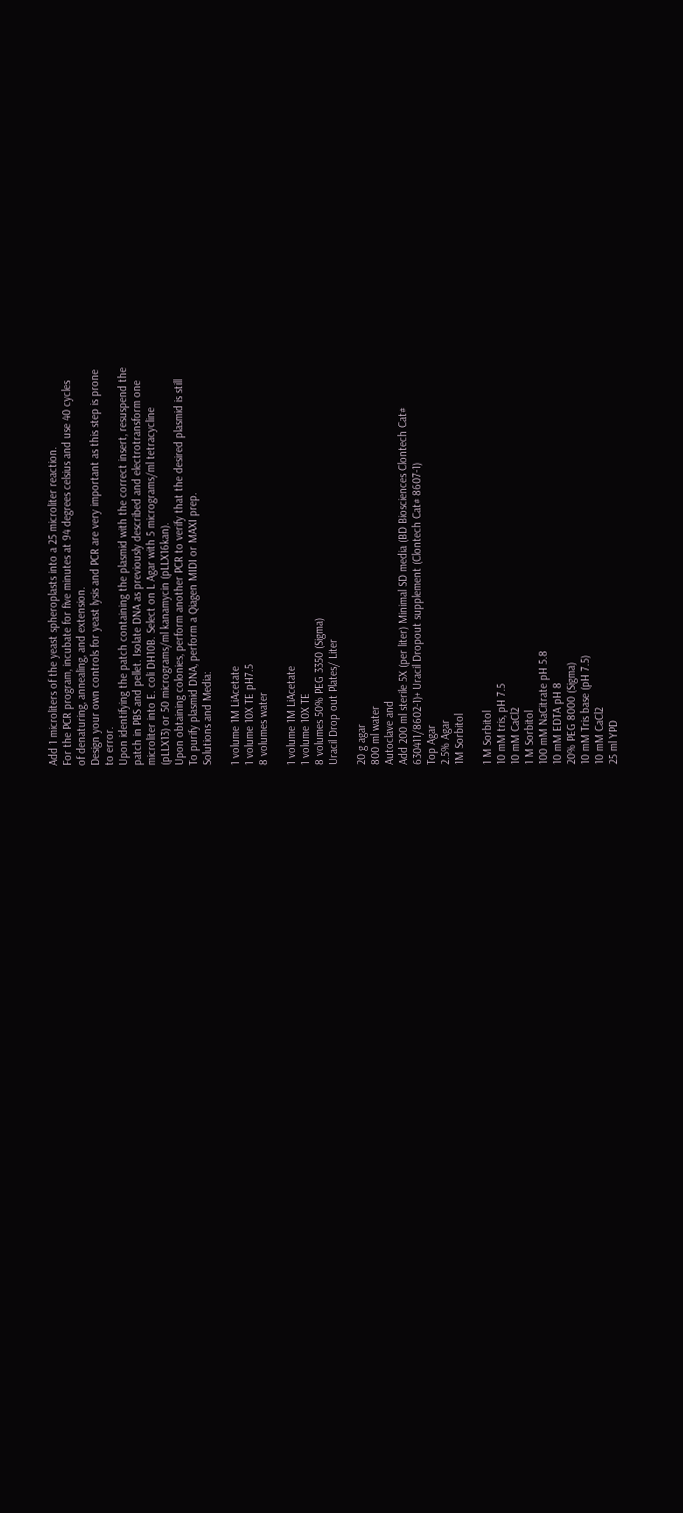Add 1 microliters of the yeast spheroplasts into a 25 microliter reaction.
For the PCR program, incubate for five minutes at 94 degrees celsius and use 40 cycles
of denaturing, annealing, and extension.
Design your own controls for yeast lysis and PCR are very important as this step is prone
to error.
Upon identifying the patch containing the plasmid with the correct insert, resuspend the
patch in PBS and pellet. Isolate DNA as previously described and electrotransform one
microliter into E. coli DH10B. Select on L Agar with 5 micrograms/ml tetracycline
(pLLX13) or 50 micrograms/ml kanamycin (pLLX16kan).
Upon obtaining colonies, perform another PCR to verify that the desired plasmid is still
To purify plasmid DNA, perform a Qiagen MIDI or MAXI prep.
Solutions and Media:

1 volume 1M LiAcetate
1 volume 10X TE pH7.5
8 volumes water

1 volume 1M LiAcetate
1 volume 10X TE
8 volumes 50% PEG 3350 (Sigma)
Uracil Drop out Plates/ Liter

20 g agar
800 ml water
Autoclave and
Add 200 ml sterile 5X (per liter) Minimal SD media (BD Biosciences Clontech Cat#
630411/8602-1)+ Uracil Dropout supplement (Clontech Cat# 8607-1)
Top Agar
2.5% Agar
1M Sorbitol

1 M Sorbitol
10 mM tris, pH 7.5
10 mM CaCl2
1 M Sorbitol
100 mM NaCitrate pH 5.8
10 mM EDTA pH 8
20% PEG 8000 (Sigma)
10 mM Tris base (pH 7.5)
10 mM CaCl2
25 ml YPD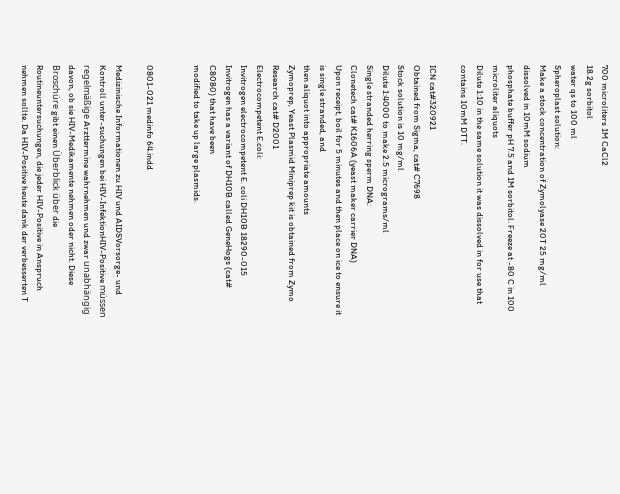700 microliters 1M CaCl2
18.2g sorbitol
water qs to 100 ml
Spheroplast solution:
Make a stock concentration of Zymolyase 20T 25 mg/ml dissolved in 10mM sodium
phosphate buffer pH 7.5 and 1M sorbitol. Freeze at -80 C in 100 microliter aliquots
Dilute 1:10 in the same solution it was dissolved in for use that contains 10mM DTT.

ICN cat#320921
Obtained from Sigma, cat# C7698
Stock solution is 10 mg/ml
Dilute 1:4000 to make 2.5 micrograms/ml
Single stranded herring sperm DNA:
Clonetech cat# K1606A (yeast maker carrier DNA)
Upon receipt, boil for 5 minutes and then place on ice to ensure it is single stranded, and
then aliquot into appropriate amounts
Zymoprep, Yeast Plasmid Miniprep kit is obtained from Zymo Research cat# D2001
Electrocompetent E.coli:
Invitrogen electrocompetent E. coli DH10B 18290-015
Invitrogen has a variant of DH10B called GeneHogs (cat# C8080) that have been
modified to take up large plasmids.


0801-021 medinfo 64.indd

Medizinische Informationen zu HIV und AIDSVorsorge- und Kontroll unter-suchungen bei HIV-InfektionHIV-Positive müssen regelmäßige Arzttermine wahrnehmen und zwar unabhängig davon, ob sie HIV-Medikamente nehmen oder nicht. Diese Broschüre gibt einen Überblick über die Routineuntersuchungen, die jeder HIV-Positive in Anspruch nehmen sollte. Da HIV-Positive heute dank der verbesserten T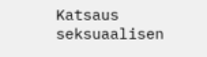Katsaus seksuaalisen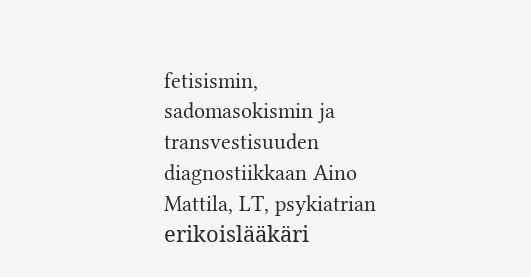fetisismin, sadomasokismin ja transvestisuuden diagnostiikkaan Aino Mattila, LT, psykiatrian erikoislääkäri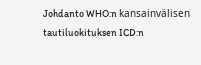Johdanto WHO:n kansainvälisen tautiluokituksen ICD:n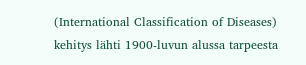(International Classification of Diseases) kehitys lähti 1900-luvun alussa tarpeesta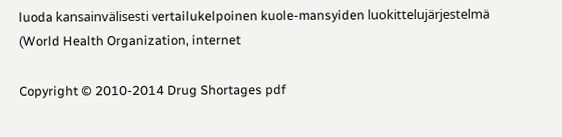luoda kansainvälisesti vertailukelpoinen kuole-mansyiden luokittelujärjestelmä (World Health Organization, internet

Copyright © 2010-2014 Drug Shortages pdf